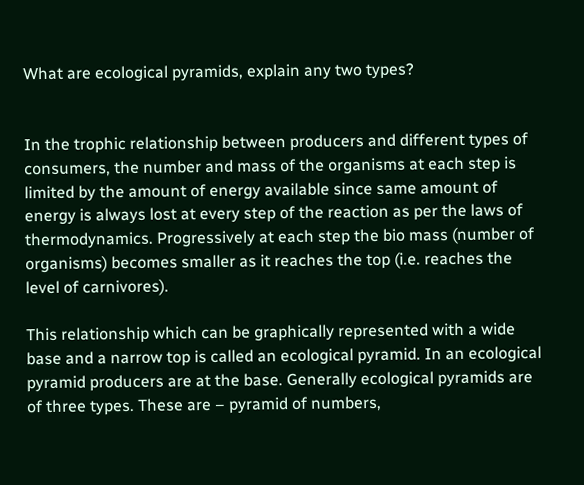What are ecological pyramids, explain any two types?


In the trophic relationship between producers and different types of consumers, the number and mass of the organisms at each step is limited by the amount of energy available since same amount of energy is always lost at every step of the reaction as per the laws of thermodynamics. Progressively at each step the bio mass (number of organisms) becomes smaller as it reaches the top (i.e. reaches the level of carnivores).

This relationship which can be graphically represented with a wide base and a narrow top is called an ecological pyramid. In an ecological pyramid producers are at the base. Generally ecological pyramids are of three types. These are – pyramid of numbers,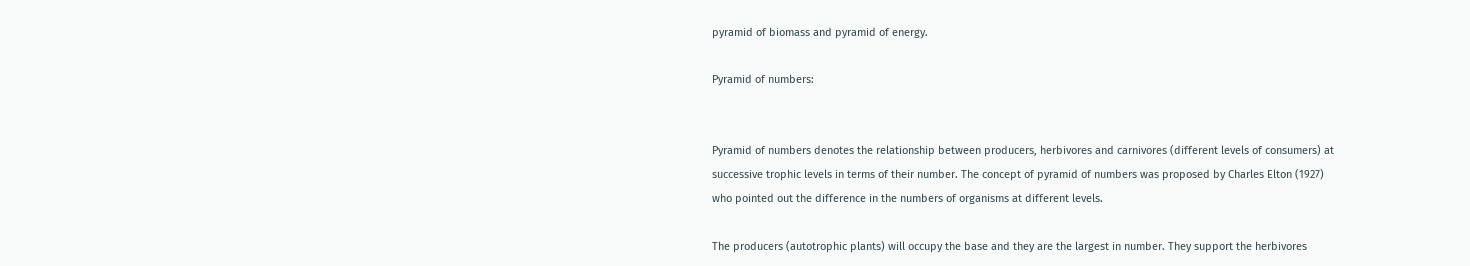pyramid of biomass and pyramid of energy.

Pyramid of numbers:


Pyramid of numbers denotes the relationship between producers, herbivores and carnivores (different levels of consumers) at successive trophic levels in terms of their number. The concept of pyramid of numbers was proposed by Charles Elton (1927) who pointed out the difference in the numbers of organisms at different levels.

The producers (autotrophic plants) will occupy the base and they are the largest in number. They support the herbivores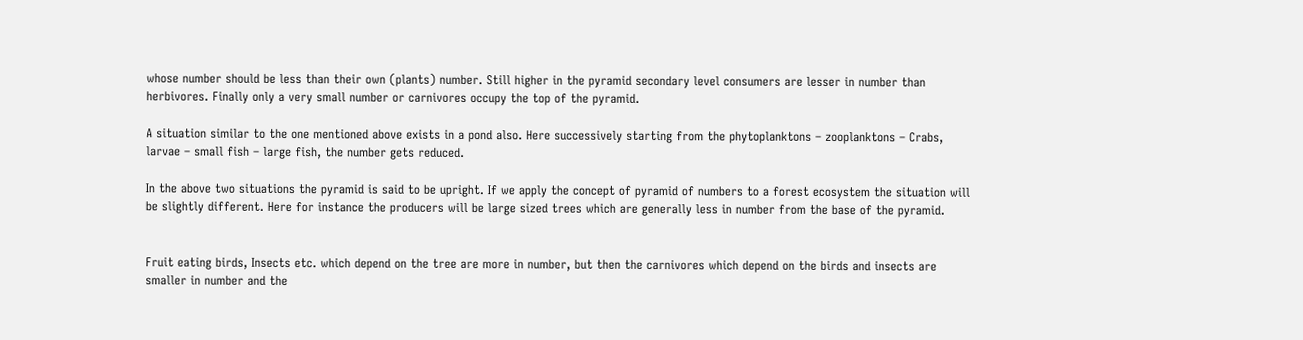whose number should be less than their own (plants) number. Still higher in the pyramid secondary level consumers are lesser in number than herbivores. Finally only a very small number or carnivores occupy the top of the pyramid.

A situation similar to the one mentioned above exists in a pond also. Here successively starting from the phytoplanktons – zooplanktons – Crabs, larvae – small fish – large fish, the number gets reduced.

In the above two situations the pyramid is said to be upright. If we apply the concept of pyramid of numbers to a forest ecosystem the situation will be slightly different. Here for instance the producers will be large sized trees which are generally less in number from the base of the pyramid.


Fruit eating birds, Insects etc. which depend on the tree are more in number, but then the carnivores which depend on the birds and insects are smaller in number and the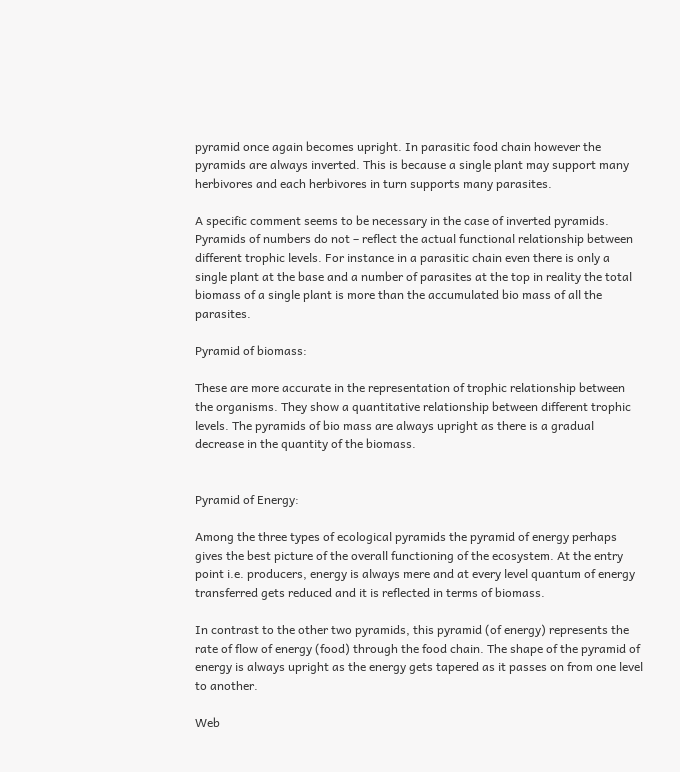pyramid once again becomes upright. In parasitic food chain however the pyramids are always inverted. This is because a single plant may support many herbivores and each herbivores in turn supports many parasites.

A specific comment seems to be necessary in the case of inverted pyramids. Pyramids of numbers do not – reflect the actual functional relationship between different trophic levels. For instance in a parasitic chain even there is only a single plant at the base and a number of parasites at the top in reality the total biomass of a single plant is more than the accumulated bio mass of all the parasites.

Pyramid of biomass:

These are more accurate in the representation of trophic relationship between the organisms. They show a quantitative relationship between different trophic levels. The pyramids of bio mass are always upright as there is a gradual decrease in the quantity of the biomass.


Pyramid of Energy:

Among the three types of ecological pyramids the pyramid of energy perhaps gives the best picture of the overall functioning of the ecosystem. At the entry point i.e. producers, energy is always mere and at every level quantum of energy transferred gets reduced and it is reflected in terms of biomass.

In contrast to the other two pyramids, this pyramid (of energy) represents the rate of flow of energy (food) through the food chain. The shape of the pyramid of energy is always upright as the energy gets tapered as it passes on from one level to another.

Web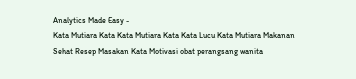Analytics Made Easy -
Kata Mutiara Kata Kata Mutiara Kata Kata Lucu Kata Mutiara Makanan Sehat Resep Masakan Kata Motivasi obat perangsang wanita